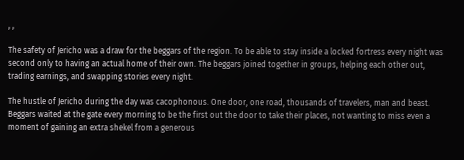, ,

The safety of Jericho was a draw for the beggars of the region. To be able to stay inside a locked fortress every night was second only to having an actual home of their own. The beggars joined together in groups, helping each other out, trading earnings, and swapping stories every night.

The hustle of Jericho during the day was cacophonous. One door, one road, thousands of travelers, man and beast. Beggars waited at the gate every morning to be the first out the door to take their places, not wanting to miss even a moment of gaining an extra shekel from a generous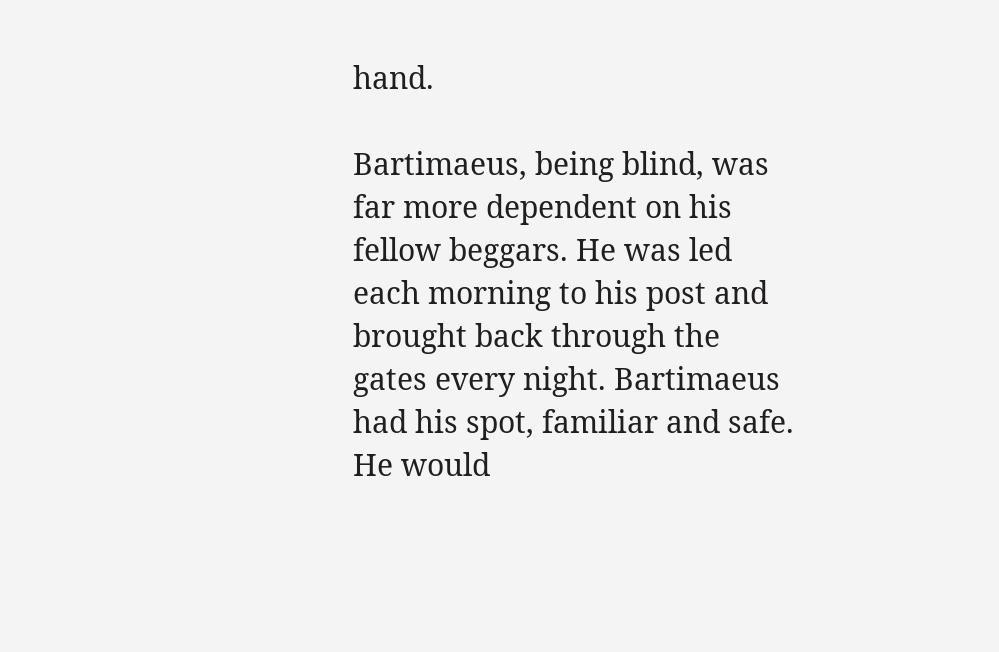hand.

Bartimaeus, being blind, was far more dependent on his fellow beggars. He was led each morning to his post and brought back through the gates every night. Bartimaeus had his spot, familiar and safe. He would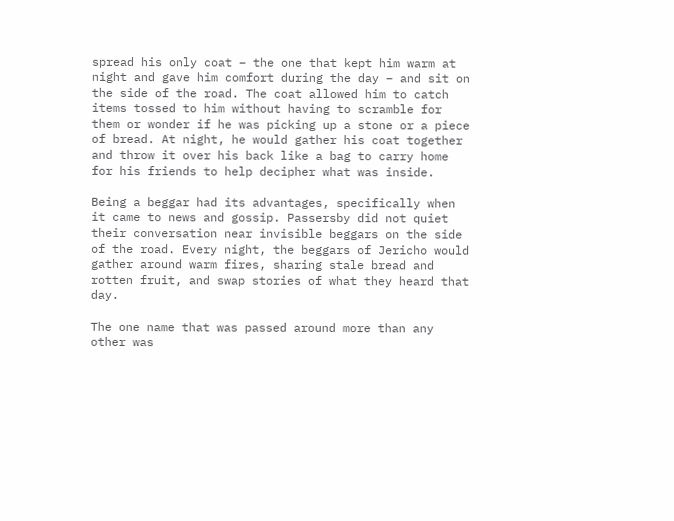spread his only coat – the one that kept him warm at night and gave him comfort during the day – and sit on the side of the road. The coat allowed him to catch items tossed to him without having to scramble for them or wonder if he was picking up a stone or a piece of bread. At night, he would gather his coat together and throw it over his back like a bag to carry home for his friends to help decipher what was inside.

Being a beggar had its advantages, specifically when it came to news and gossip. Passersby did not quiet their conversation near invisible beggars on the side of the road. Every night, the beggars of Jericho would gather around warm fires, sharing stale bread and rotten fruit, and swap stories of what they heard that day.

The one name that was passed around more than any other was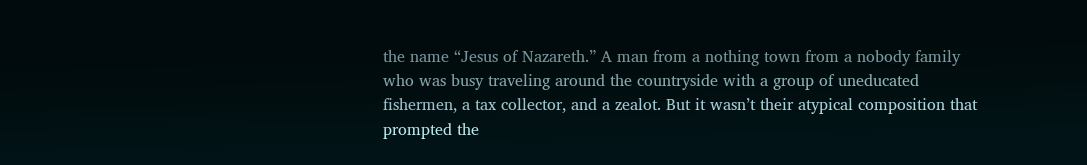the name “Jesus of Nazareth.” A man from a nothing town from a nobody family who was busy traveling around the countryside with a group of uneducated fishermen, a tax collector, and a zealot. But it wasn’t their atypical composition that prompted the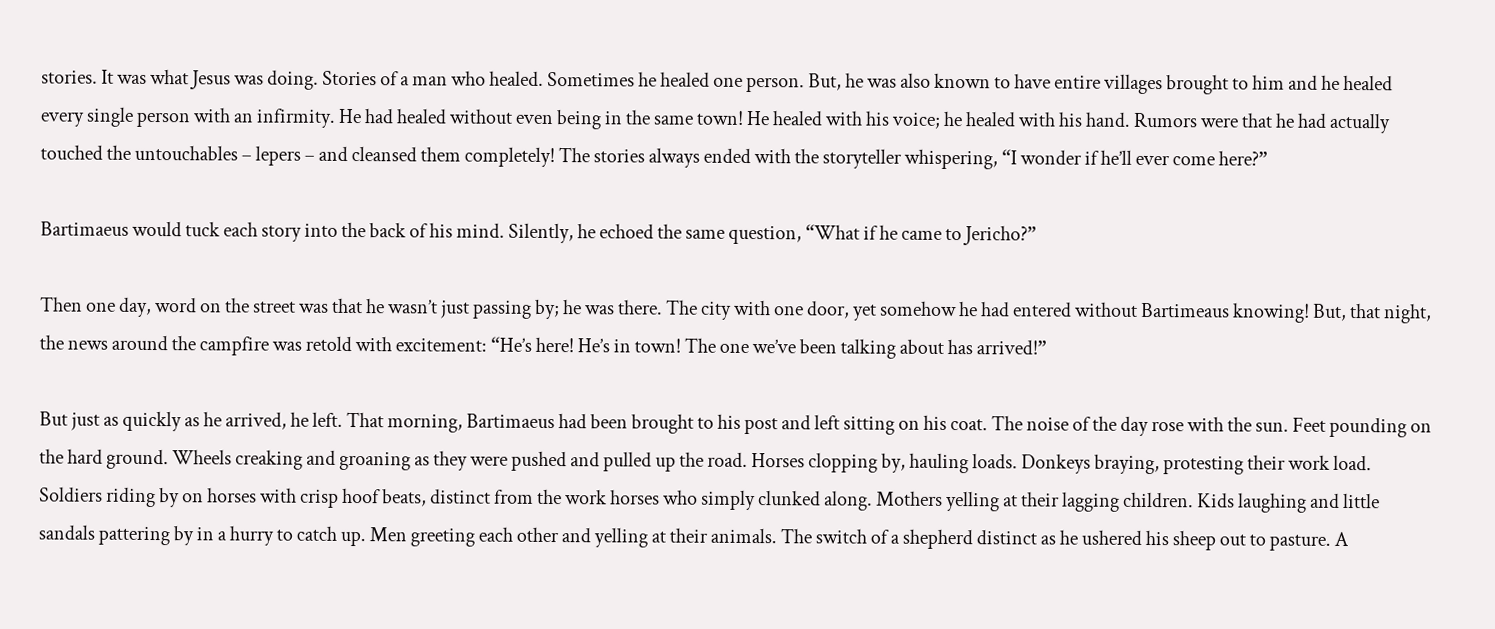stories. It was what Jesus was doing. Stories of a man who healed. Sometimes he healed one person. But, he was also known to have entire villages brought to him and he healed every single person with an infirmity. He had healed without even being in the same town! He healed with his voice; he healed with his hand. Rumors were that he had actually touched the untouchables – lepers – and cleansed them completely! The stories always ended with the storyteller whispering, “I wonder if he’ll ever come here?”

Bartimaeus would tuck each story into the back of his mind. Silently, he echoed the same question, “What if he came to Jericho?”

Then one day, word on the street was that he wasn’t just passing by; he was there. The city with one door, yet somehow he had entered without Bartimeaus knowing! But, that night, the news around the campfire was retold with excitement: “He’s here! He’s in town! The one we’ve been talking about has arrived!”

But just as quickly as he arrived, he left. That morning, Bartimaeus had been brought to his post and left sitting on his coat. The noise of the day rose with the sun. Feet pounding on the hard ground. Wheels creaking and groaning as they were pushed and pulled up the road. Horses clopping by, hauling loads. Donkeys braying, protesting their work load. Soldiers riding by on horses with crisp hoof beats, distinct from the work horses who simply clunked along. Mothers yelling at their lagging children. Kids laughing and little sandals pattering by in a hurry to catch up. Men greeting each other and yelling at their animals. The switch of a shepherd distinct as he ushered his sheep out to pasture. A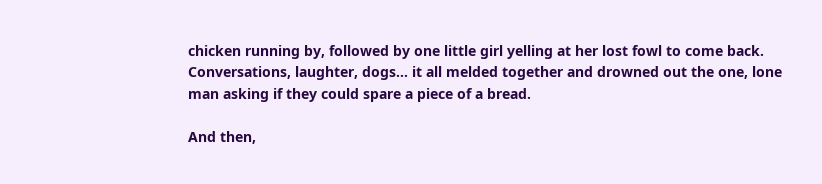chicken running by, followed by one little girl yelling at her lost fowl to come back. Conversations, laughter, dogs… it all melded together and drowned out the one, lone man asking if they could spare a piece of a bread.

And then,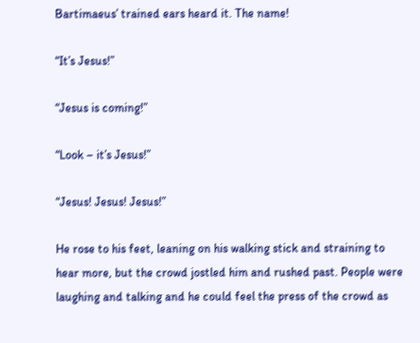Bartimaeus’ trained ears heard it. The name!

“It’s Jesus!”

“Jesus is coming!”

“Look – it’s Jesus!”

“Jesus! Jesus! Jesus!”

He rose to his feet, leaning on his walking stick and straining to hear more, but the crowd jostled him and rushed past. People were laughing and talking and he could feel the press of the crowd as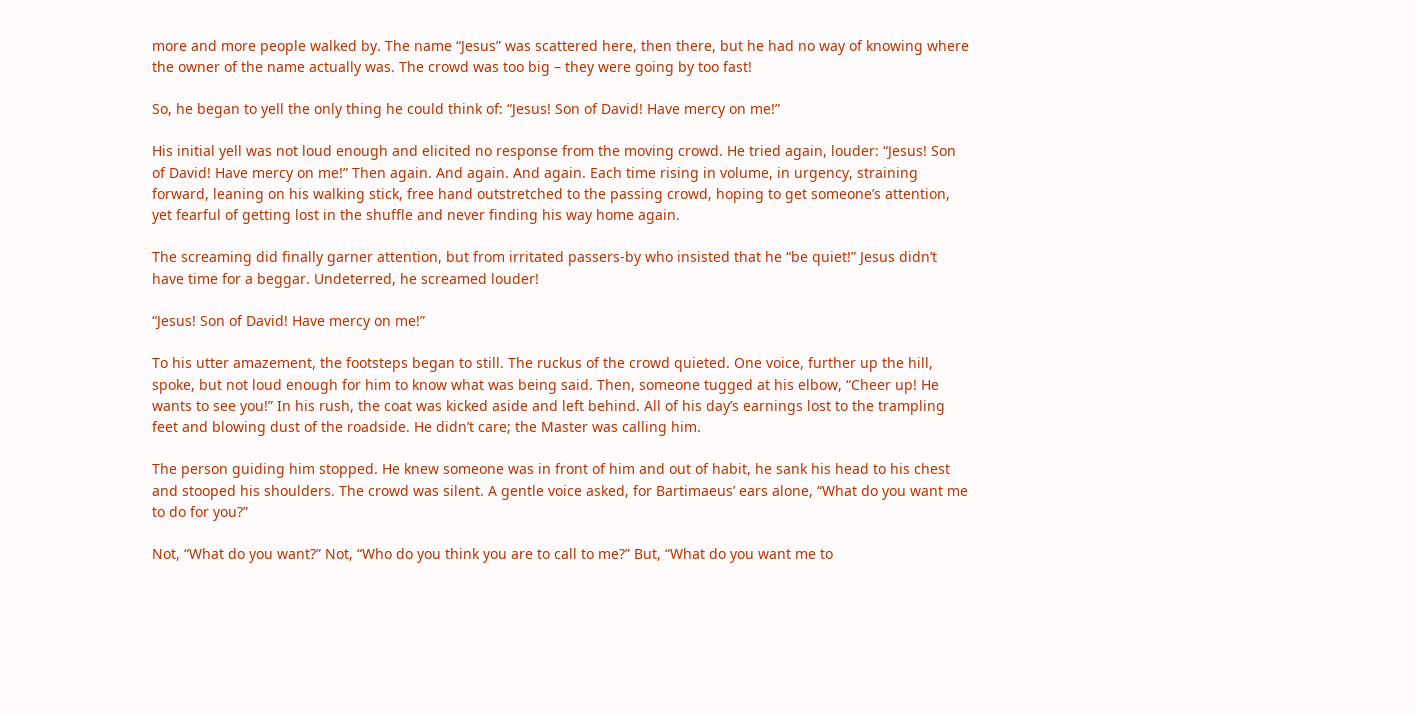more and more people walked by. The name “Jesus” was scattered here, then there, but he had no way of knowing where the owner of the name actually was. The crowd was too big – they were going by too fast!

So, he began to yell the only thing he could think of: “Jesus! Son of David! Have mercy on me!”

His initial yell was not loud enough and elicited no response from the moving crowd. He tried again, louder: “Jesus! Son of David! Have mercy on me!” Then again. And again. And again. Each time rising in volume, in urgency, straining forward, leaning on his walking stick, free hand outstretched to the passing crowd, hoping to get someone’s attention, yet fearful of getting lost in the shuffle and never finding his way home again.

The screaming did finally garner attention, but from irritated passers-by who insisted that he “be quiet!” Jesus didn’t have time for a beggar. Undeterred, he screamed louder!

“Jesus! Son of David! Have mercy on me!”

To his utter amazement, the footsteps began to still. The ruckus of the crowd quieted. One voice, further up the hill, spoke, but not loud enough for him to know what was being said. Then, someone tugged at his elbow, “Cheer up! He wants to see you!” In his rush, the coat was kicked aside and left behind. All of his day’s earnings lost to the trampling feet and blowing dust of the roadside. He didn’t care; the Master was calling him.

The person guiding him stopped. He knew someone was in front of him and out of habit, he sank his head to his chest and stooped his shoulders. The crowd was silent. A gentle voice asked, for Bartimaeus’ ears alone, “What do you want me to do for you?”

Not, “What do you want?” Not, “Who do you think you are to call to me?” But, “What do you want me to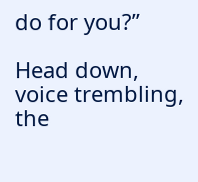do for you?”

Head down, voice trembling, the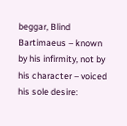beggar, Blind Bartimaeus – known by his infirmity, not by his character – voiced his sole desire: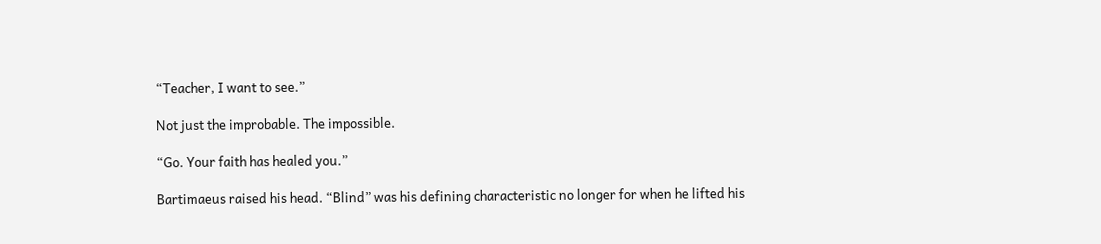“Teacher, I want to see.”

Not just the improbable. The impossible.

“Go. Your faith has healed you.”

Bartimaeus raised his head. “Blind” was his defining characteristic no longer for when he lifted his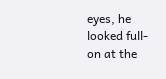eyes, he looked full-on at the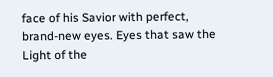face of his Savior with perfect, brand-new eyes. Eyes that saw the Light of the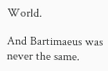World.

And Bartimaeus was never the same.